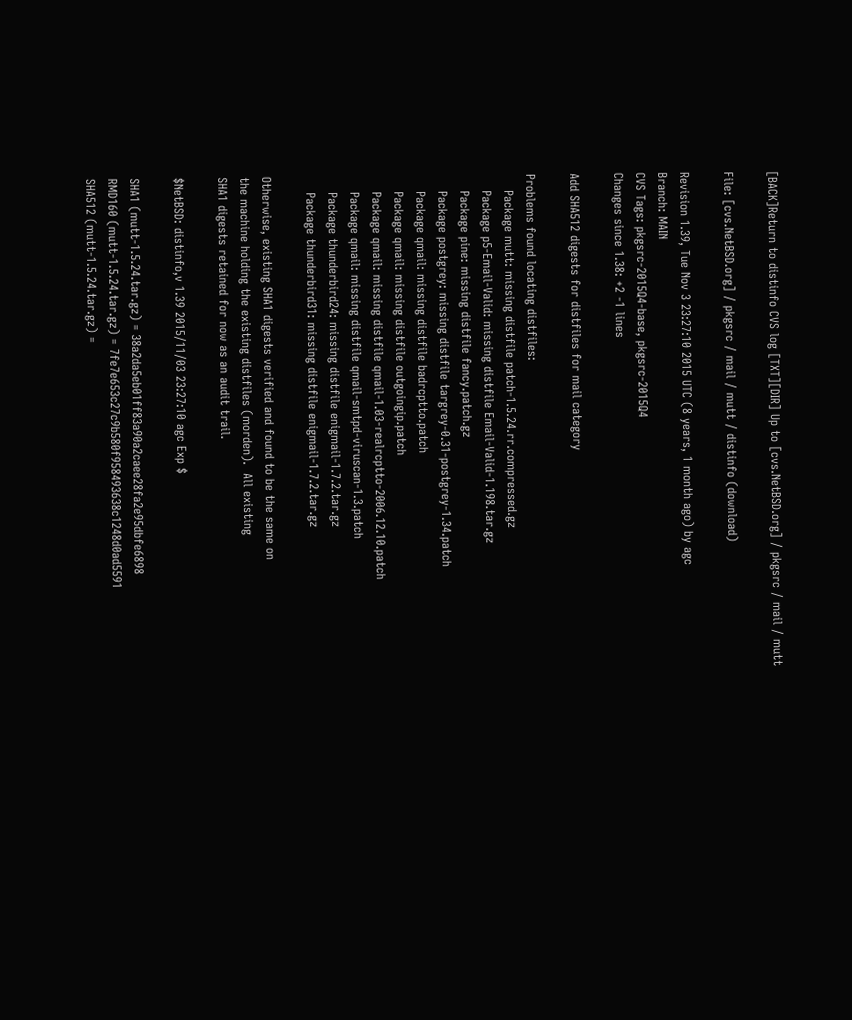[BACK]Return to distinfo CVS log [TXT][DIR] Up to [cvs.NetBSD.org] / pkgsrc / mail / mutt

File: [cvs.NetBSD.org] / pkgsrc / mail / mutt / distinfo (download)

Revision 1.39, Tue Nov 3 23:27:10 2015 UTC (8 years, 1 month ago) by agc
Branch: MAIN
CVS Tags: pkgsrc-2015Q4-base, pkgsrc-2015Q4
Changes since 1.38: +2 -1 lines

Add SHA512 digests for distfiles for mail category

Problems found locating distfiles:
    Package mutt: missing distfile patch-1.5.24.rr.compressed.gz
    Package p5-Email-Valid: missing distfile Email-Valid-1.198.tar.gz
    Package pine: missing distfile fancy.patch.gz
    Package postgrey: missing distfile targrey-0.31-postgrey-1.34.patch
    Package qmail: missing distfile badrcptto.patch
    Package qmail: missing distfile outgoingip.patch
    Package qmail: missing distfile qmail-1.03-realrcptto-2006.12.10.patch
    Package qmail: missing distfile qmail-smtpd-viruscan-1.3.patch
    Package thunderbird24: missing distfile enigmail-1.7.2.tar.gz
    Package thunderbird31: missing distfile enigmail-1.7.2.tar.gz

Otherwise, existing SHA1 digests verified and found to be the same on
the machine holding the existing distfiles (morden).  All existing
SHA1 digests retained for now as an audit trail.

$NetBSD: distinfo,v 1.39 2015/11/03 23:27:10 agc Exp $

SHA1 (mutt-1.5.24.tar.gz) = 38a2da5eb01ff83a90a2caee28fa2e95dbfe6898
RMD160 (mutt-1.5.24.tar.gz) = 7fe7e653c27c9b580f958493638c1248d0ad5591
SHA512 (mutt-1.5.24.tar.gz) =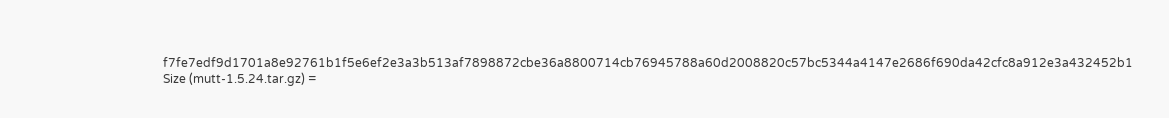f7fe7edf9d1701a8e92761b1f5e6ef2e3a3b513af7898872cbe36a8800714cb76945788a60d2008820c57bc5344a4147e2686f690da42cfc8a912e3a432452b1
Size (mutt-1.5.24.tar.gz) =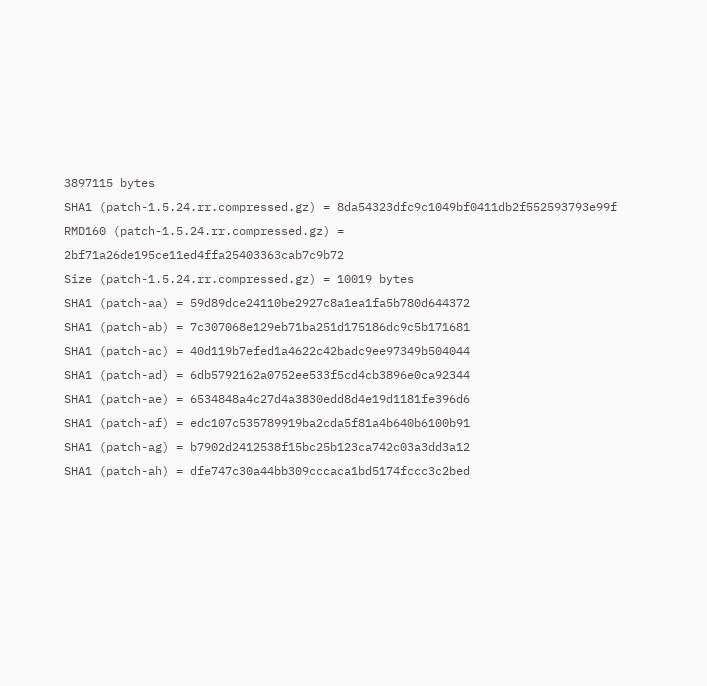3897115 bytes
SHA1 (patch-1.5.24.rr.compressed.gz) = 8da54323dfc9c1049bf0411db2f552593793e99f
RMD160 (patch-1.5.24.rr.compressed.gz) = 2bf71a26de195ce11ed4ffa25403363cab7c9b72
Size (patch-1.5.24.rr.compressed.gz) = 10019 bytes
SHA1 (patch-aa) = 59d89dce24110be2927c8a1ea1fa5b780d644372
SHA1 (patch-ab) = 7c307068e129eb71ba251d175186dc9c5b171681
SHA1 (patch-ac) = 40d119b7efed1a4622c42badc9ee97349b504044
SHA1 (patch-ad) = 6db5792162a0752ee533f5cd4cb3896e0ca92344
SHA1 (patch-ae) = 6534848a4c27d4a3830edd8d4e19d1181fe396d6
SHA1 (patch-af) = edc107c535789919ba2cda5f81a4b640b6100b91
SHA1 (patch-ag) = b7902d2412538f15bc25b123ca742c03a3dd3a12
SHA1 (patch-ah) = dfe747c30a44bb309cccaca1bd5174fccc3c2bed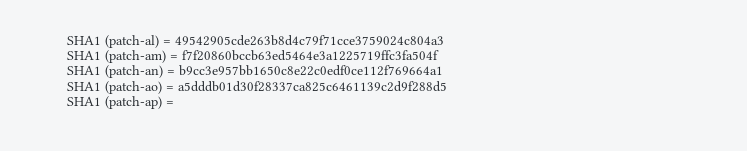SHA1 (patch-al) = 49542905cde263b8d4c79f71cce3759024c804a3
SHA1 (patch-am) = f7f20860bccb63ed5464e3a1225719ffc3fa504f
SHA1 (patch-an) = b9cc3e957bb1650c8e22c0edf0ce112f769664a1
SHA1 (patch-ao) = a5dddb01d30f28337ca825c6461139c2d9f288d5
SHA1 (patch-ap) =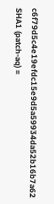c6f79d5c4e19efdc15e9d5a59934da52b16b7a62
SHA1 (patch-aq) =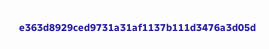e363d8929ced9731a31af1137b111d3476a3d05d